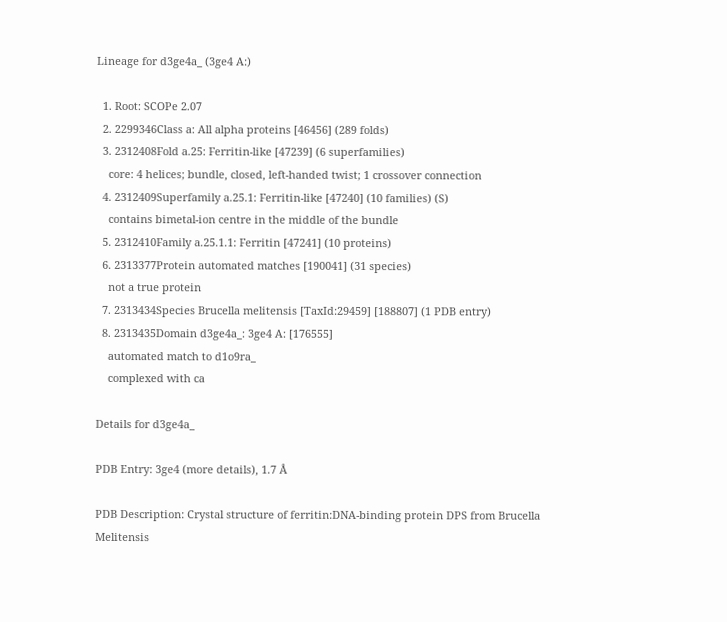Lineage for d3ge4a_ (3ge4 A:)

  1. Root: SCOPe 2.07
  2. 2299346Class a: All alpha proteins [46456] (289 folds)
  3. 2312408Fold a.25: Ferritin-like [47239] (6 superfamilies)
    core: 4 helices; bundle, closed, left-handed twist; 1 crossover connection
  4. 2312409Superfamily a.25.1: Ferritin-like [47240] (10 families) (S)
    contains bimetal-ion centre in the middle of the bundle
  5. 2312410Family a.25.1.1: Ferritin [47241] (10 proteins)
  6. 2313377Protein automated matches [190041] (31 species)
    not a true protein
  7. 2313434Species Brucella melitensis [TaxId:29459] [188807] (1 PDB entry)
  8. 2313435Domain d3ge4a_: 3ge4 A: [176555]
    automated match to d1o9ra_
    complexed with ca

Details for d3ge4a_

PDB Entry: 3ge4 (more details), 1.7 Å

PDB Description: Crystal structure of ferritin:DNA-binding protein DPS from Brucella Melitensis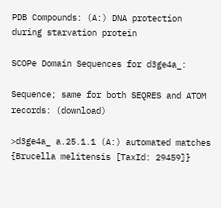PDB Compounds: (A:) DNA protection during starvation protein

SCOPe Domain Sequences for d3ge4a_:

Sequence; same for both SEQRES and ATOM records: (download)

>d3ge4a_ a.25.1.1 (A:) automated matches {Brucella melitensis [TaxId: 29459]}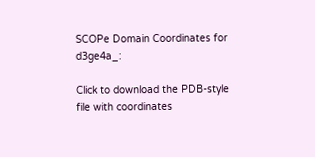SCOPe Domain Coordinates for d3ge4a_:

Click to download the PDB-style file with coordinates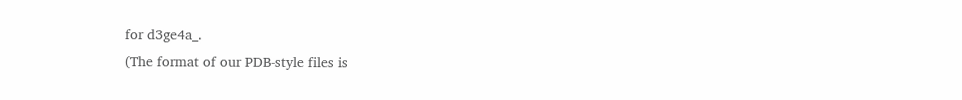for d3ge4a_.
(The format of our PDB-style files is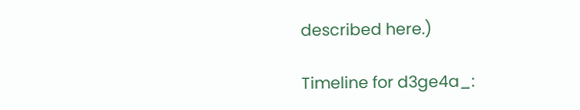described here.)

Timeline for d3ge4a_: